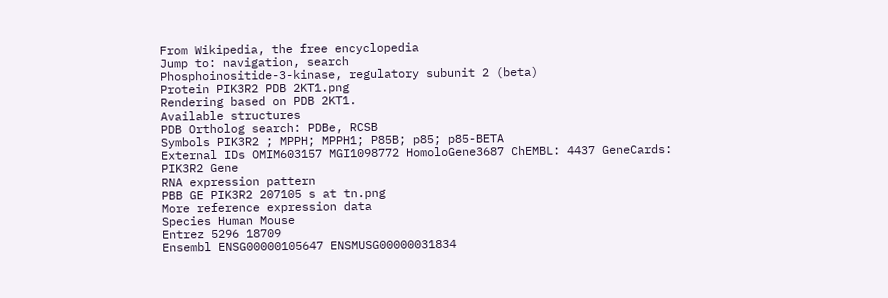From Wikipedia, the free encyclopedia
Jump to: navigation, search
Phosphoinositide-3-kinase, regulatory subunit 2 (beta)
Protein PIK3R2 PDB 2KT1.png
Rendering based on PDB 2KT1.
Available structures
PDB Ortholog search: PDBe, RCSB
Symbols PIK3R2 ; MPPH; MPPH1; P85B; p85; p85-BETA
External IDs OMIM603157 MGI1098772 HomoloGene3687 ChEMBL: 4437 GeneCards: PIK3R2 Gene
RNA expression pattern
PBB GE PIK3R2 207105 s at tn.png
More reference expression data
Species Human Mouse
Entrez 5296 18709
Ensembl ENSG00000105647 ENSMUSG00000031834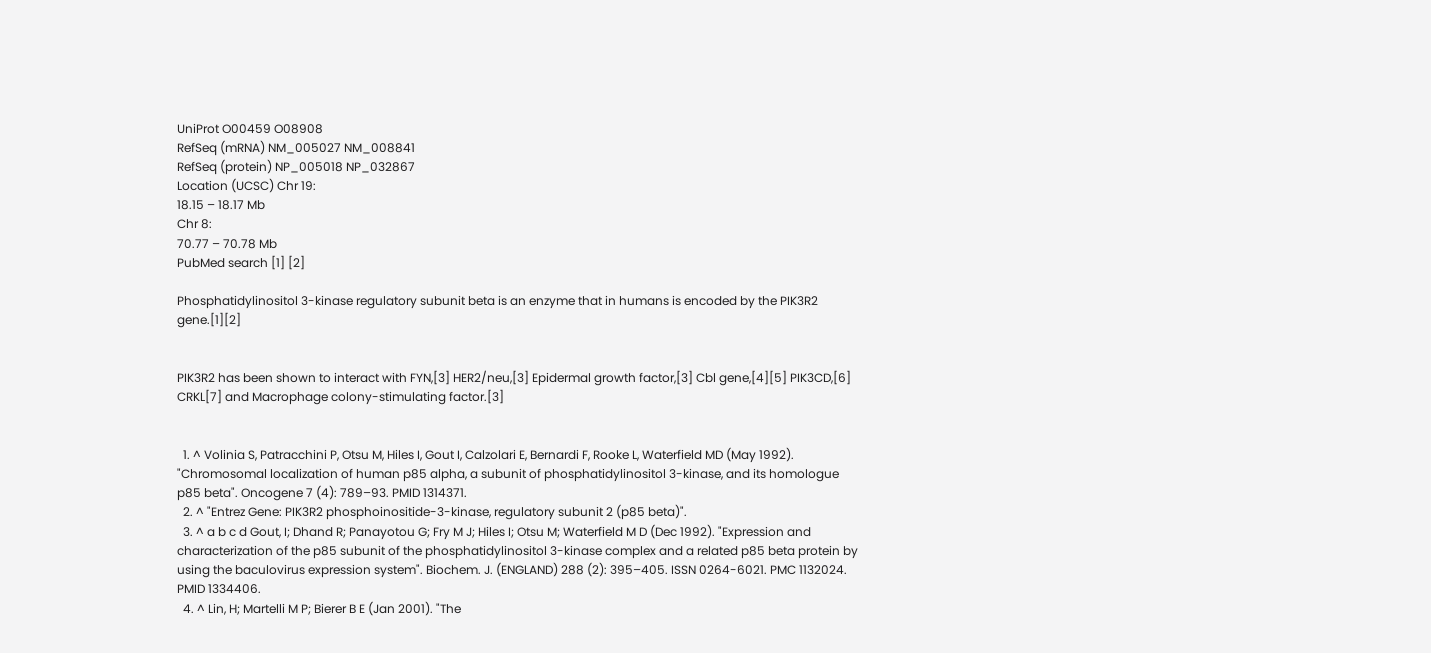UniProt O00459 O08908
RefSeq (mRNA) NM_005027 NM_008841
RefSeq (protein) NP_005018 NP_032867
Location (UCSC) Chr 19:
18.15 – 18.17 Mb
Chr 8:
70.77 – 70.78 Mb
PubMed search [1] [2]

Phosphatidylinositol 3-kinase regulatory subunit beta is an enzyme that in humans is encoded by the PIK3R2 gene.[1][2]


PIK3R2 has been shown to interact with FYN,[3] HER2/neu,[3] Epidermal growth factor,[3] Cbl gene,[4][5] PIK3CD,[6] CRKL[7] and Macrophage colony-stimulating factor.[3]


  1. ^ Volinia S, Patracchini P, Otsu M, Hiles I, Gout I, Calzolari E, Bernardi F, Rooke L, Waterfield MD (May 1992). "Chromosomal localization of human p85 alpha, a subunit of phosphatidylinositol 3-kinase, and its homologue p85 beta". Oncogene 7 (4): 789–93. PMID 1314371.
  2. ^ "Entrez Gene: PIK3R2 phosphoinositide-3-kinase, regulatory subunit 2 (p85 beta)".
  3. ^ a b c d Gout, I; Dhand R; Panayotou G; Fry M J; Hiles I; Otsu M; Waterfield M D (Dec 1992). "Expression and characterization of the p85 subunit of the phosphatidylinositol 3-kinase complex and a related p85 beta protein by using the baculovirus expression system". Biochem. J. (ENGLAND) 288 (2): 395–405. ISSN 0264-6021. PMC 1132024. PMID 1334406.
  4. ^ Lin, H; Martelli M P; Bierer B E (Jan 2001). "The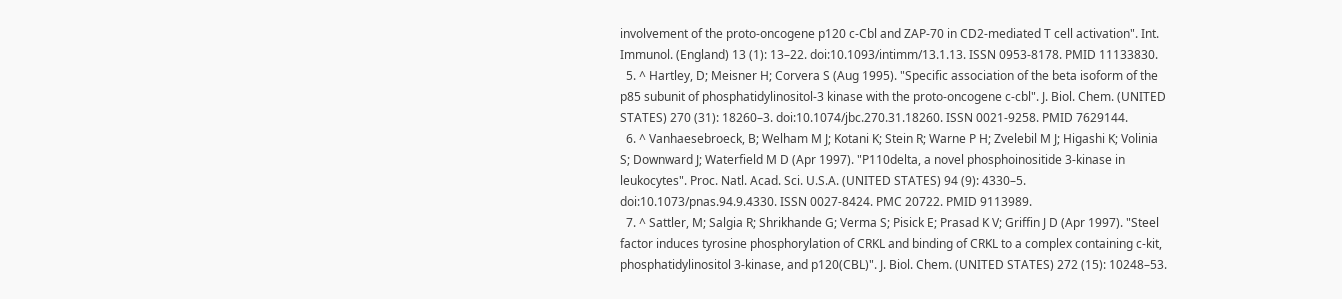involvement of the proto-oncogene p120 c-Cbl and ZAP-70 in CD2-mediated T cell activation". Int. Immunol. (England) 13 (1): 13–22. doi:10.1093/intimm/13.1.13. ISSN 0953-8178. PMID 11133830.
  5. ^ Hartley, D; Meisner H; Corvera S (Aug 1995). "Specific association of the beta isoform of the p85 subunit of phosphatidylinositol-3 kinase with the proto-oncogene c-cbl". J. Biol. Chem. (UNITED STATES) 270 (31): 18260–3. doi:10.1074/jbc.270.31.18260. ISSN 0021-9258. PMID 7629144.
  6. ^ Vanhaesebroeck, B; Welham M J; Kotani K; Stein R; Warne P H; Zvelebil M J; Higashi K; Volinia S; Downward J; Waterfield M D (Apr 1997). "P110delta, a novel phosphoinositide 3-kinase in leukocytes". Proc. Natl. Acad. Sci. U.S.A. (UNITED STATES) 94 (9): 4330–5. doi:10.1073/pnas.94.9.4330. ISSN 0027-8424. PMC 20722. PMID 9113989.
  7. ^ Sattler, M; Salgia R; Shrikhande G; Verma S; Pisick E; Prasad K V; Griffin J D (Apr 1997). "Steel factor induces tyrosine phosphorylation of CRKL and binding of CRKL to a complex containing c-kit, phosphatidylinositol 3-kinase, and p120(CBL)". J. Biol. Chem. (UNITED STATES) 272 (15): 10248–53.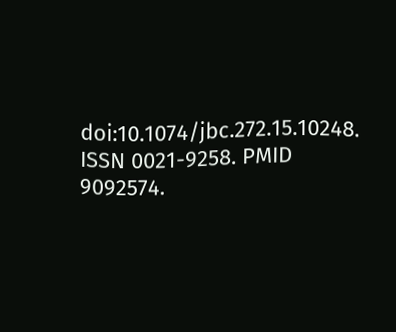doi:10.1074/jbc.272.15.10248. ISSN 0021-9258. PMID 9092574.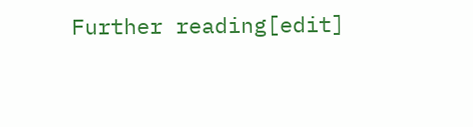Further reading[edit]